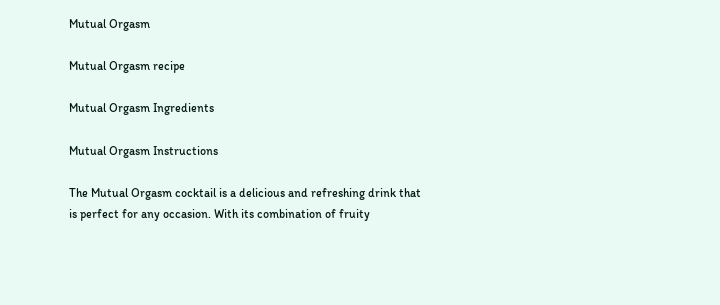Mutual Orgasm

Mutual Orgasm recipe

Mutual Orgasm Ingredients

Mutual Orgasm Instructions

The Mutual Orgasm cocktail is a delicious and refreshing drink that is perfect for any occasion. With its combination of fruity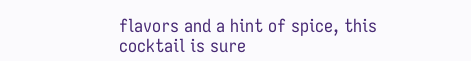flavors and a hint of spice, this cocktail is sure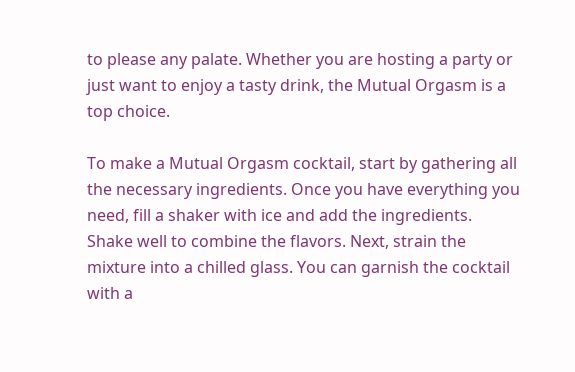to please any palate. Whether you are hosting a party or just want to enjoy a tasty drink, the Mutual Orgasm is a top choice.

To make a Mutual Orgasm cocktail, start by gathering all the necessary ingredients. Once you have everything you need, fill a shaker with ice and add the ingredients. Shake well to combine the flavors. Next, strain the mixture into a chilled glass. You can garnish the cocktail with a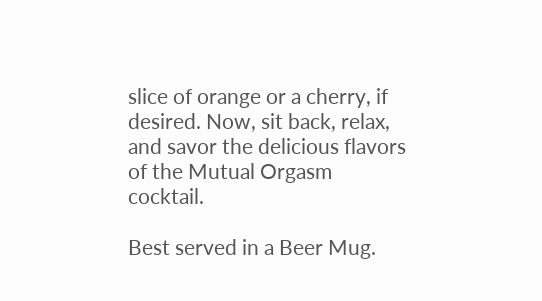slice of orange or a cherry, if desired. Now, sit back, relax, and savor the delicious flavors of the Mutual Orgasm cocktail.

Best served in a Beer Mug.